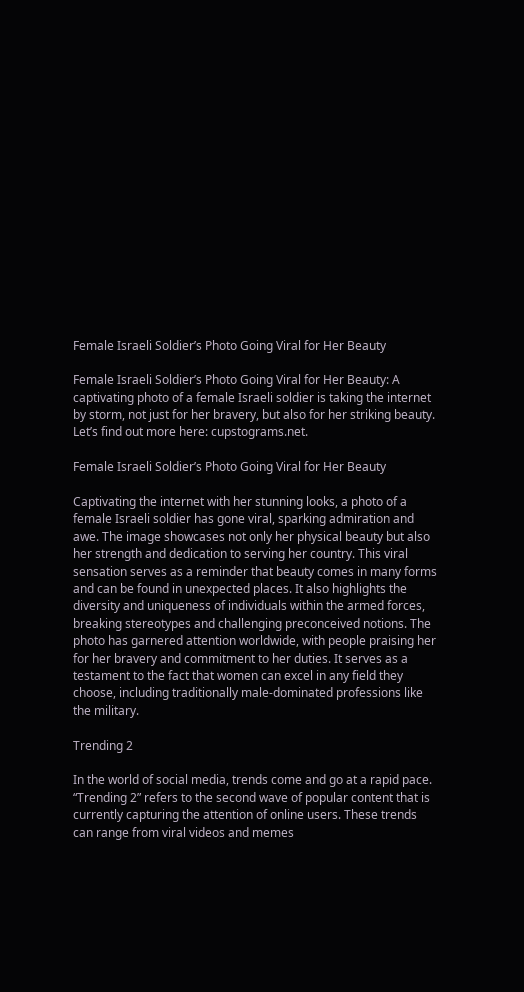Female Israeli Soldier’s Photo Going Viral for Her Beauty

Female Israeli Soldier’s Photo Going Viral for Her Beauty: A captivating photo of a female Israeli soldier is taking the internet by storm, not just for her bravery, but also for her striking beauty. Let’s find out more here: cupstograms.net.

Female Israeli Soldier’s Photo Going Viral for Her Beauty

Captivating the internet with her stunning looks, a photo of a female Israeli soldier has gone viral, sparking admiration and awe. The image showcases not only her physical beauty but also her strength and dedication to serving her country. This viral sensation serves as a reminder that beauty comes in many forms and can be found in unexpected places. It also highlights the diversity and uniqueness of individuals within the armed forces, breaking stereotypes and challenging preconceived notions. The photo has garnered attention worldwide, with people praising her for her bravery and commitment to her duties. It serves as a testament to the fact that women can excel in any field they choose, including traditionally male-dominated professions like the military.

Trending 2

In the world of social media, trends come and go at a rapid pace. “Trending 2” refers to the second wave of popular content that is currently capturing the attention of online users. These trends can range from viral videos and memes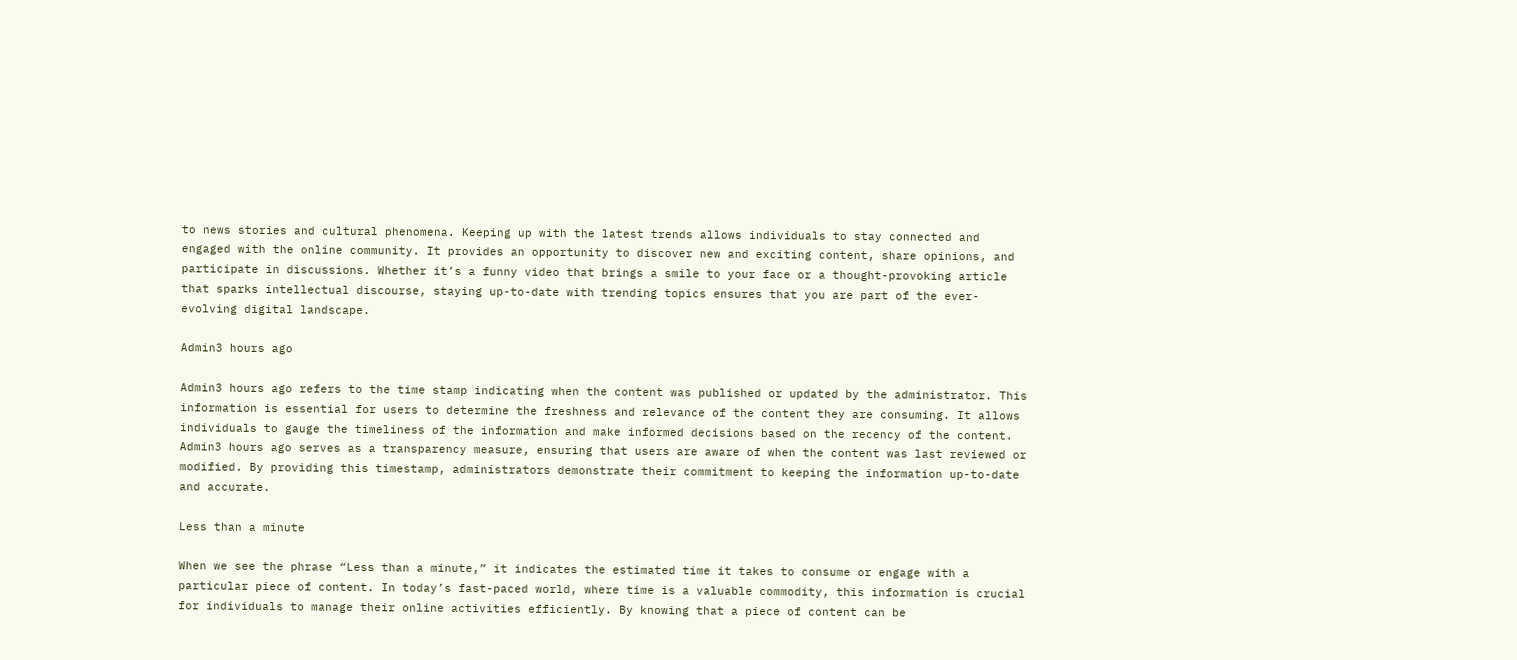to news stories and cultural phenomena. Keeping up with the latest trends allows individuals to stay connected and engaged with the online community. It provides an opportunity to discover new and exciting content, share opinions, and participate in discussions. Whether it’s a funny video that brings a smile to your face or a thought-provoking article that sparks intellectual discourse, staying up-to-date with trending topics ensures that you are part of the ever-evolving digital landscape.

Admin3 hours ago

Admin3 hours ago refers to the time stamp indicating when the content was published or updated by the administrator. This information is essential for users to determine the freshness and relevance of the content they are consuming. It allows individuals to gauge the timeliness of the information and make informed decisions based on the recency of the content. Admin3 hours ago serves as a transparency measure, ensuring that users are aware of when the content was last reviewed or modified. By providing this timestamp, administrators demonstrate their commitment to keeping the information up-to-date and accurate.

Less than a minute

When we see the phrase “Less than a minute,” it indicates the estimated time it takes to consume or engage with a particular piece of content. In today’s fast-paced world, where time is a valuable commodity, this information is crucial for individuals to manage their online activities efficiently. By knowing that a piece of content can be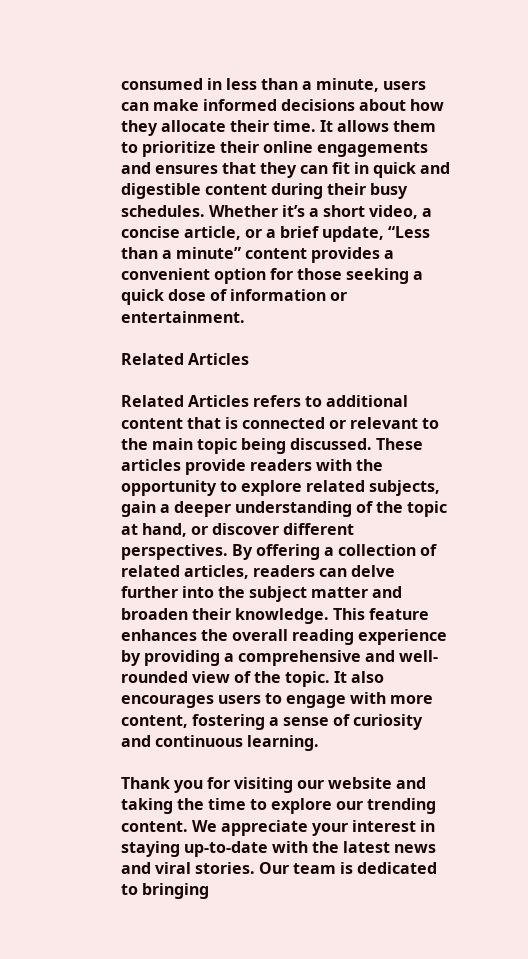consumed in less than a minute, users can make informed decisions about how they allocate their time. It allows them to prioritize their online engagements and ensures that they can fit in quick and digestible content during their busy schedules. Whether it’s a short video, a concise article, or a brief update, “Less than a minute” content provides a convenient option for those seeking a quick dose of information or entertainment.

Related Articles

Related Articles refers to additional content that is connected or relevant to the main topic being discussed. These articles provide readers with the opportunity to explore related subjects, gain a deeper understanding of the topic at hand, or discover different perspectives. By offering a collection of related articles, readers can delve further into the subject matter and broaden their knowledge. This feature enhances the overall reading experience by providing a comprehensive and well-rounded view of the topic. It also encourages users to engage with more content, fostering a sense of curiosity and continuous learning.

Thank you for visiting our website and taking the time to explore our trending content. We appreciate your interest in staying up-to-date with the latest news and viral stories. Our team is dedicated to bringing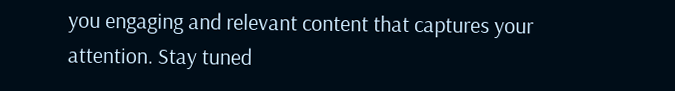you engaging and relevant content that captures your attention. Stay tuned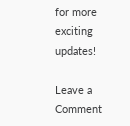for more exciting updates!

Leave a Comment